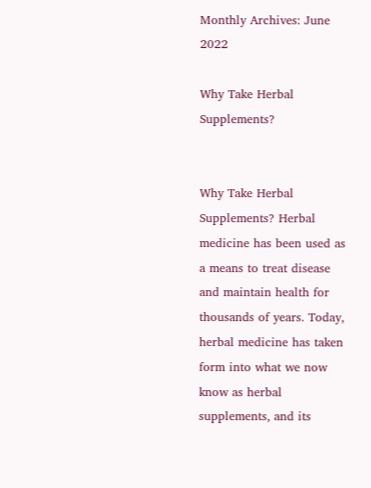Monthly Archives: June 2022

Why Take Herbal Supplements?


Why Take Herbal Supplements? Herbal medicine has been used as a means to treat disease and maintain health for thousands of years. Today, herbal medicine has taken form into what we now know as herbal supplements, and its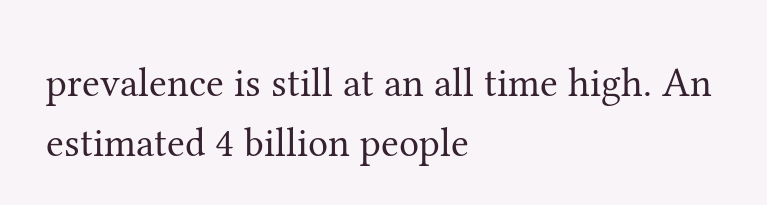prevalence is still at an all time high. An estimated 4 billion people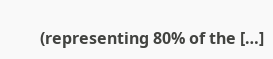(representing 80% of the […]